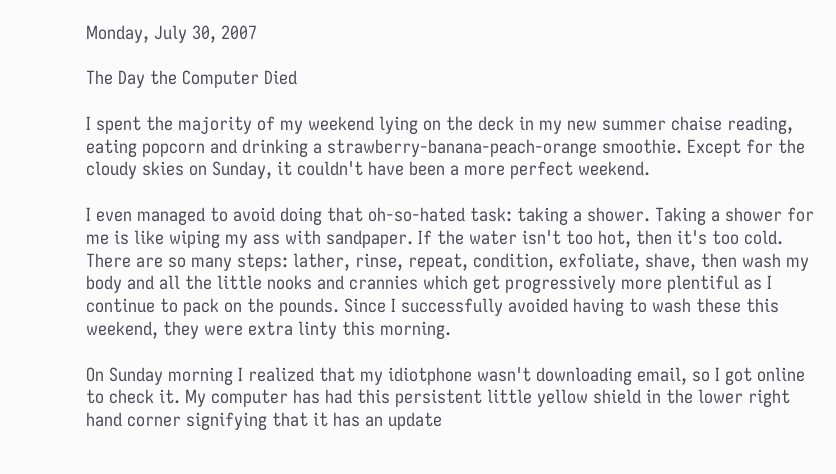Monday, July 30, 2007

The Day the Computer Died

I spent the majority of my weekend lying on the deck in my new summer chaise reading, eating popcorn and drinking a strawberry-banana-peach-orange smoothie. Except for the cloudy skies on Sunday, it couldn't have been a more perfect weekend.

I even managed to avoid doing that oh-so-hated task: taking a shower. Taking a shower for me is like wiping my ass with sandpaper. If the water isn't too hot, then it's too cold. There are so many steps: lather, rinse, repeat, condition, exfoliate, shave, then wash my body and all the little nooks and crannies which get progressively more plentiful as I continue to pack on the pounds. Since I successfully avoided having to wash these this weekend, they were extra linty this morning.

On Sunday morning I realized that my idiotphone wasn't downloading email, so I got online to check it. My computer has had this persistent little yellow shield in the lower right hand corner signifying that it has an update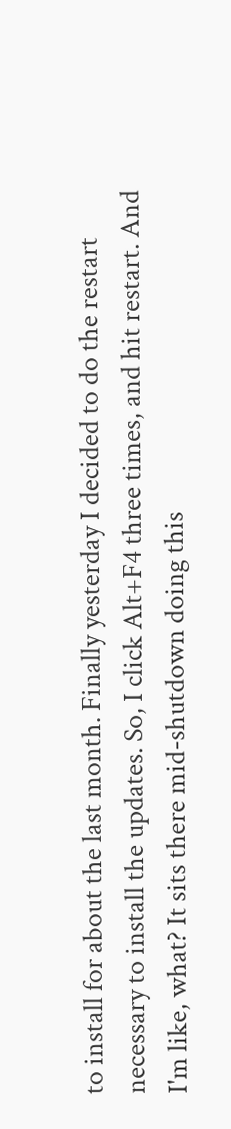to install for about the last month. Finally yesterday I decided to do the restart necessary to install the updates. So, I click Alt+F4 three times, and hit restart. And I'm like, what? It sits there mid-shutdown doing this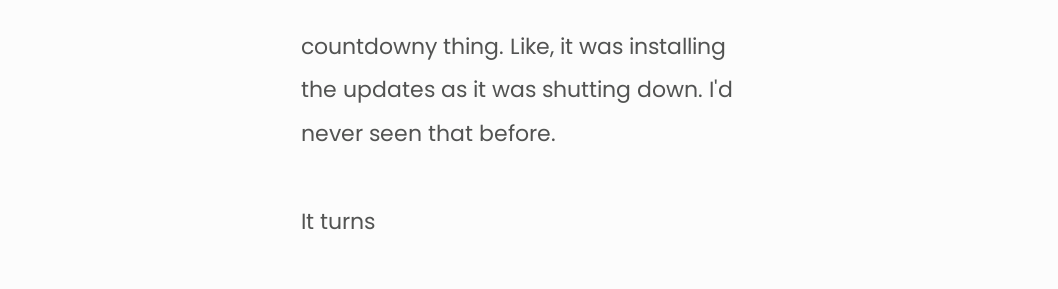countdowny thing. Like, it was installing the updates as it was shutting down. I'd never seen that before.

It turns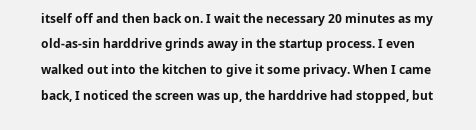itself off and then back on. I wait the necessary 20 minutes as my old-as-sin harddrive grinds away in the startup process. I even walked out into the kitchen to give it some privacy. When I came back, I noticed the screen was up, the harddrive had stopped, but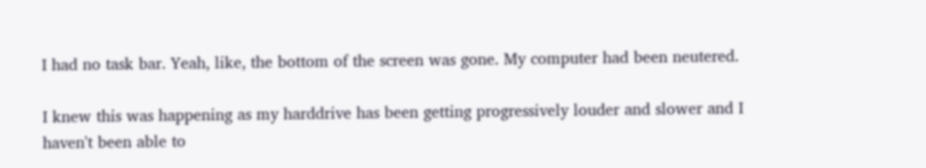I had no task bar. Yeah, like, the bottom of the screen was gone. My computer had been neutered.

I knew this was happening as my harddrive has been getting progressively louder and slower and I haven't been able to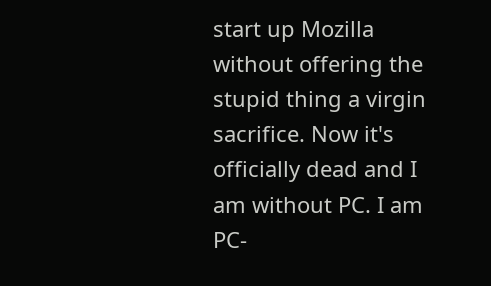start up Mozilla without offering the stupid thing a virgin sacrifice. Now it's officially dead and I am without PC. I am PC-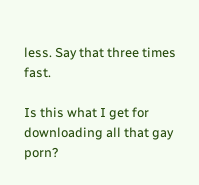less. Say that three times fast.

Is this what I get for downloading all that gay porn?